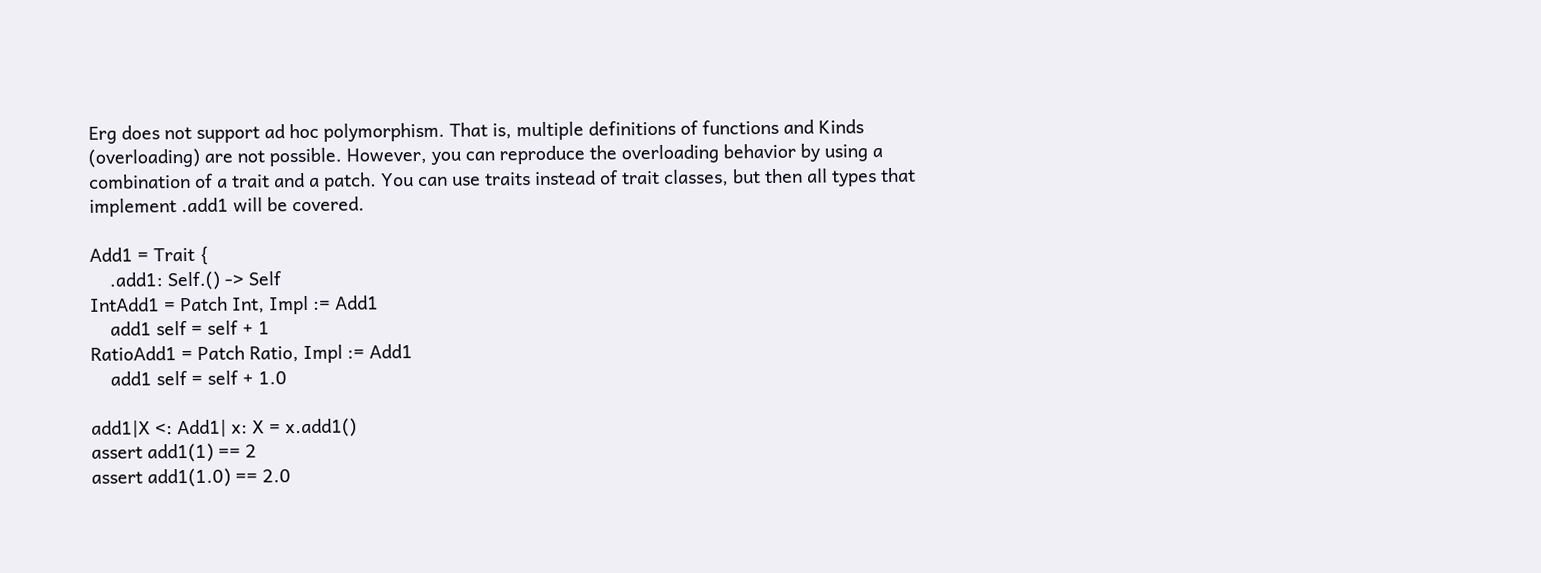Erg does not support ad hoc polymorphism. That is, multiple definitions of functions and Kinds (overloading) are not possible. However, you can reproduce the overloading behavior by using a combination of a trait and a patch. You can use traits instead of trait classes, but then all types that implement .add1 will be covered.

Add1 = Trait {
    .add1: Self.() -> Self
IntAdd1 = Patch Int, Impl := Add1
    add1 self = self + 1
RatioAdd1 = Patch Ratio, Impl := Add1
    add1 self = self + 1.0

add1|X <: Add1| x: X = x.add1()
assert add1(1) == 2
assert add1(1.0) == 2.0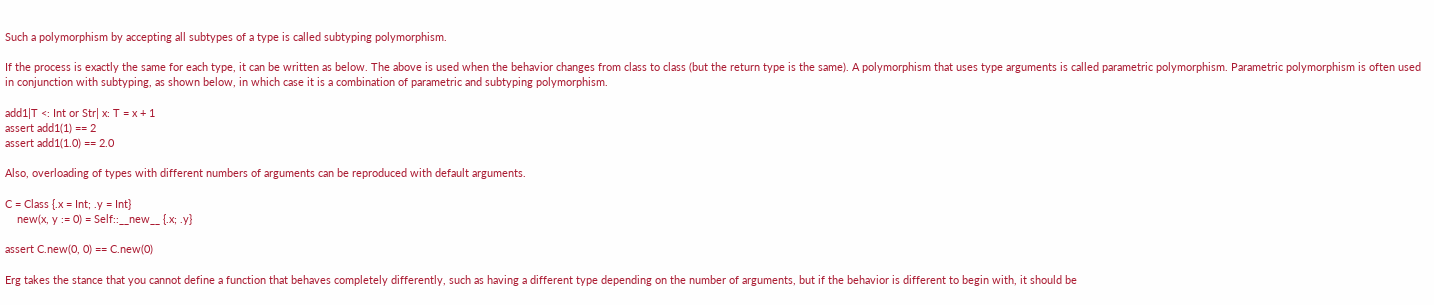Such a polymorphism by accepting all subtypes of a type is called subtyping polymorphism.

If the process is exactly the same for each type, it can be written as below. The above is used when the behavior changes from class to class (but the return type is the same). A polymorphism that uses type arguments is called parametric polymorphism. Parametric polymorphism is often used in conjunction with subtyping, as shown below, in which case it is a combination of parametric and subtyping polymorphism.

add1|T <: Int or Str| x: T = x + 1
assert add1(1) == 2
assert add1(1.0) == 2.0

Also, overloading of types with different numbers of arguments can be reproduced with default arguments.

C = Class {.x = Int; .y = Int}
    new(x, y := 0) = Self::__new__ {.x; .y}

assert C.new(0, 0) == C.new(0)

Erg takes the stance that you cannot define a function that behaves completely differently, such as having a different type depending on the number of arguments, but if the behavior is different to begin with, it should be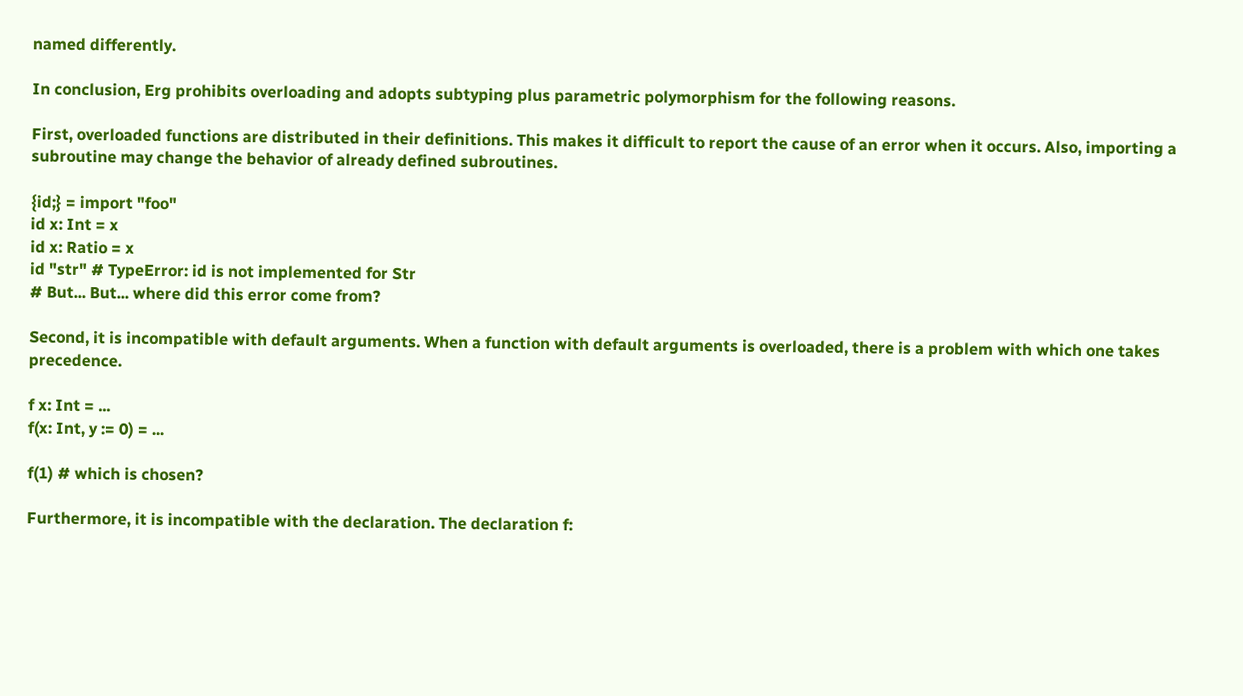named differently.

In conclusion, Erg prohibits overloading and adopts subtyping plus parametric polymorphism for the following reasons.

First, overloaded functions are distributed in their definitions. This makes it difficult to report the cause of an error when it occurs. Also, importing a subroutine may change the behavior of already defined subroutines.

{id;} = import "foo"
id x: Int = x
id x: Ratio = x
id "str" # TypeError: id is not implemented for Str
# But... But... where did this error come from?

Second, it is incompatible with default arguments. When a function with default arguments is overloaded, there is a problem with which one takes precedence.

f x: Int = ...
f(x: Int, y := 0) = ...

f(1) # which is chosen?

Furthermore, it is incompatible with the declaration. The declaration f: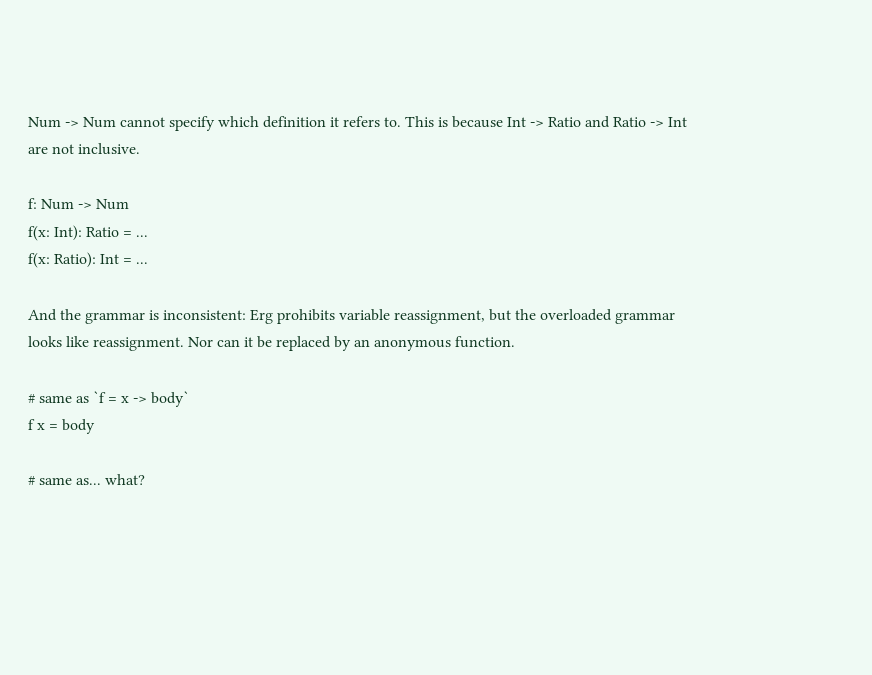Num -> Num cannot specify which definition it refers to. This is because Int -> Ratio and Ratio -> Int are not inclusive.

f: Num -> Num
f(x: Int): Ratio = ...
f(x: Ratio): Int = ...

And the grammar is inconsistent: Erg prohibits variable reassignment, but the overloaded grammar looks like reassignment. Nor can it be replaced by an anonymous function.

# same as `f = x -> body`
f x = body

# same as... what?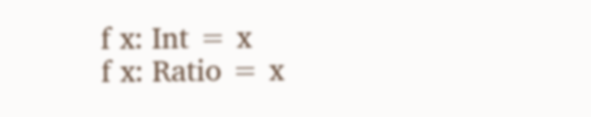f x: Int = x
f x: Ratio = x